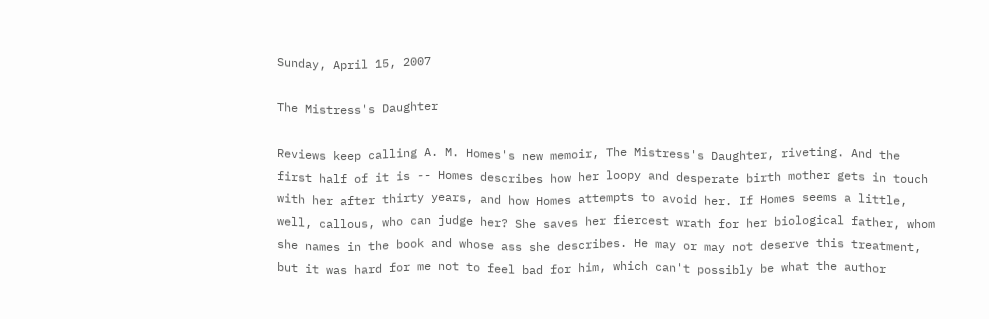Sunday, April 15, 2007

The Mistress's Daughter

Reviews keep calling A. M. Homes's new memoir, The Mistress's Daughter, riveting. And the first half of it is -- Homes describes how her loopy and desperate birth mother gets in touch with her after thirty years, and how Homes attempts to avoid her. If Homes seems a little, well, callous, who can judge her? She saves her fiercest wrath for her biological father, whom she names in the book and whose ass she describes. He may or may not deserve this treatment, but it was hard for me not to feel bad for him, which can't possibly be what the author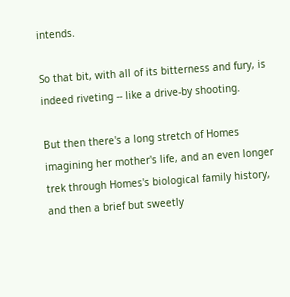intends.

So that bit, with all of its bitterness and fury, is indeed riveting -- like a drive-by shooting.

But then there's a long stretch of Homes imagining her mother's life, and an even longer trek through Homes's biological family history, and then a brief but sweetly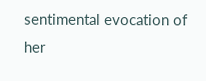sentimental evocation of her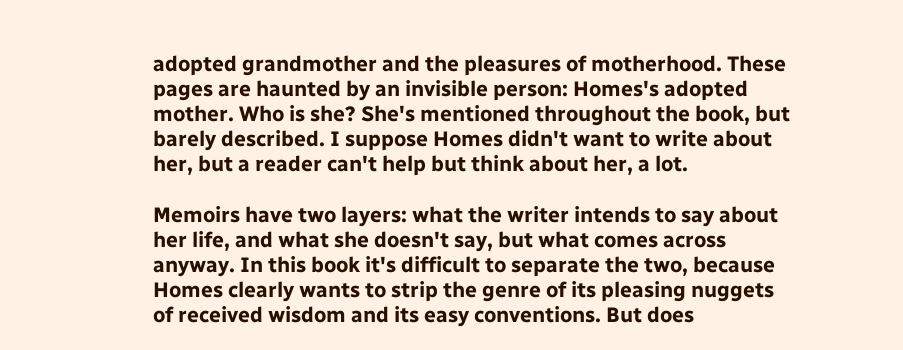adopted grandmother and the pleasures of motherhood. These pages are haunted by an invisible person: Homes's adopted mother. Who is she? She's mentioned throughout the book, but barely described. I suppose Homes didn't want to write about her, but a reader can't help but think about her, a lot.

Memoirs have two layers: what the writer intends to say about her life, and what she doesn't say, but what comes across anyway. In this book it's difficult to separate the two, because Homes clearly wants to strip the genre of its pleasing nuggets of received wisdom and its easy conventions. But does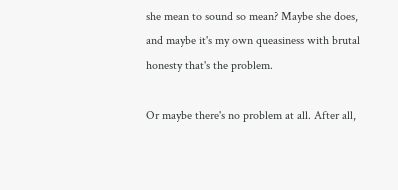she mean to sound so mean? Maybe she does, and maybe it's my own queasiness with brutal honesty that's the problem.

Or maybe there's no problem at all. After all,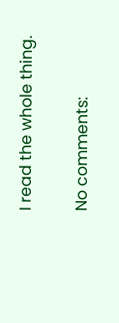I read the whole thing.

No comments: